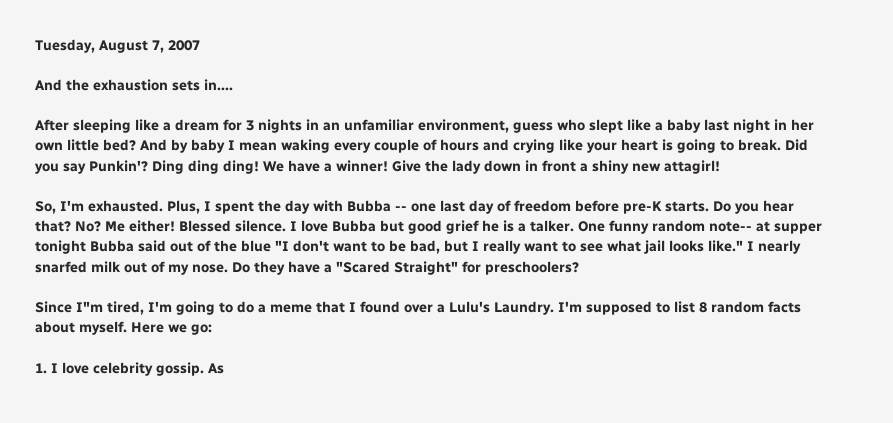Tuesday, August 7, 2007

And the exhaustion sets in....

After sleeping like a dream for 3 nights in an unfamiliar environment, guess who slept like a baby last night in her own little bed? And by baby I mean waking every couple of hours and crying like your heart is going to break. Did you say Punkin'? Ding ding ding! We have a winner! Give the lady down in front a shiny new attagirl!

So, I'm exhausted. Plus, I spent the day with Bubba -- one last day of freedom before pre-K starts. Do you hear that? No? Me either! Blessed silence. I love Bubba but good grief he is a talker. One funny random note-- at supper tonight Bubba said out of the blue "I don't want to be bad, but I really want to see what jail looks like." I nearly snarfed milk out of my nose. Do they have a "Scared Straight" for preschoolers?

Since I"m tired, I'm going to do a meme that I found over a Lulu's Laundry. I'm supposed to list 8 random facts about myself. Here we go:

1. I love celebrity gossip. As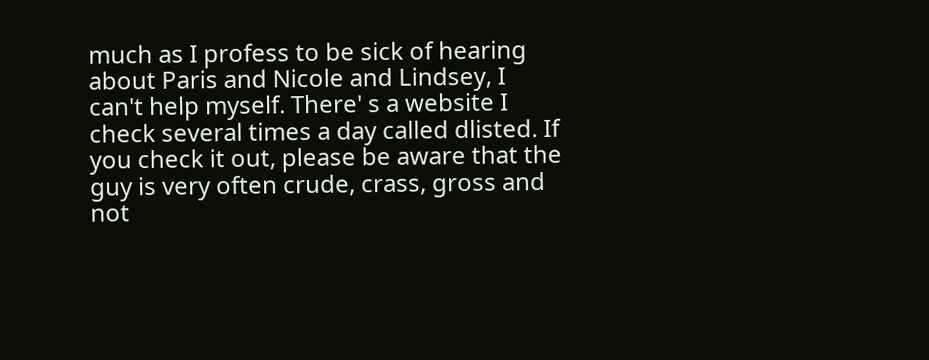much as I profess to be sick of hearing about Paris and Nicole and Lindsey, I can't help myself. There' s a website I check several times a day called dlisted. If you check it out, please be aware that the guy is very often crude, crass, gross and not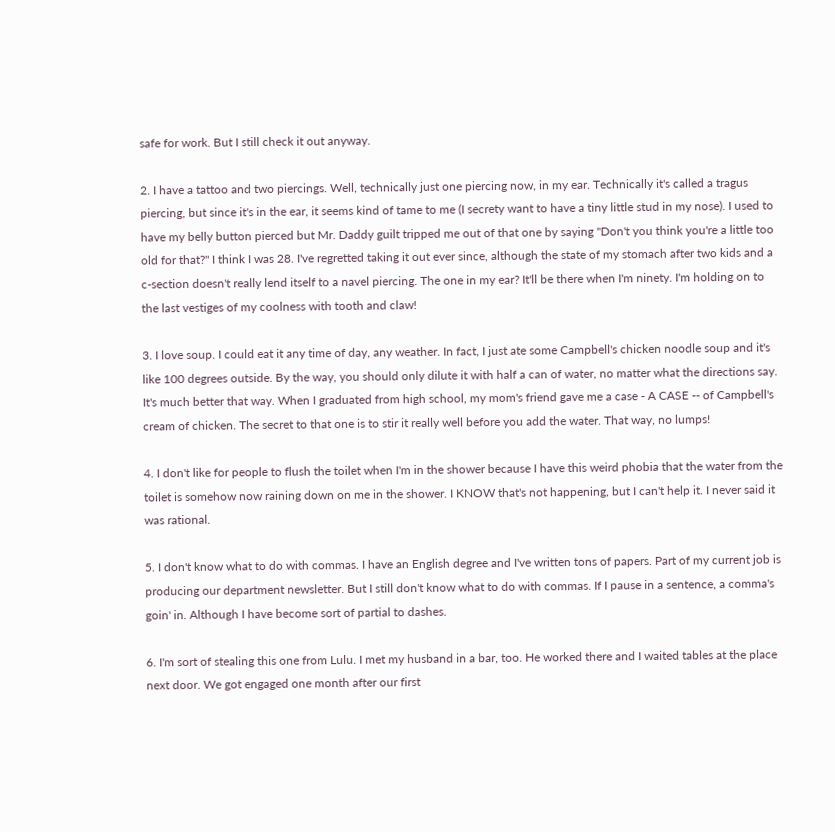safe for work. But I still check it out anyway.

2. I have a tattoo and two piercings. Well, technically just one piercing now, in my ear. Technically it's called a tragus piercing, but since it's in the ear, it seems kind of tame to me (I secrety want to have a tiny little stud in my nose). I used to have my belly button pierced but Mr. Daddy guilt tripped me out of that one by saying "Don't you think you're a little too old for that?" I think I was 28. I've regretted taking it out ever since, although the state of my stomach after two kids and a c-section doesn't really lend itself to a navel piercing. The one in my ear? It'll be there when I'm ninety. I'm holding on to the last vestiges of my coolness with tooth and claw!

3. I love soup. I could eat it any time of day, any weather. In fact, I just ate some Campbell's chicken noodle soup and it's like 100 degrees outside. By the way, you should only dilute it with half a can of water, no matter what the directions say. It's much better that way. When I graduated from high school, my mom's friend gave me a case - A CASE -- of Campbell's cream of chicken. The secret to that one is to stir it really well before you add the water. That way, no lumps!

4. I don't like for people to flush the toilet when I'm in the shower because I have this weird phobia that the water from the toilet is somehow now raining down on me in the shower. I KNOW that's not happening, but I can't help it. I never said it was rational.

5. I don't know what to do with commas. I have an English degree and I've written tons of papers. Part of my current job is producing our department newsletter. But I still don't know what to do with commas. If I pause in a sentence, a comma's goin' in. Although I have become sort of partial to dashes.

6. I'm sort of stealing this one from Lulu. I met my husband in a bar, too. He worked there and I waited tables at the place next door. We got engaged one month after our first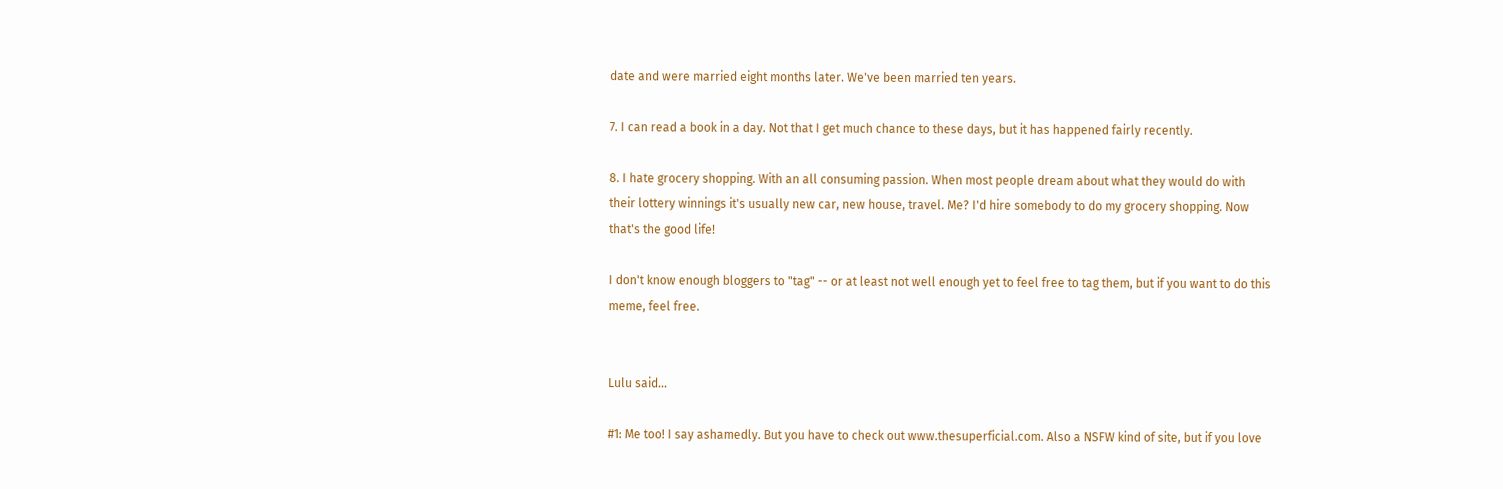date and were married eight months later. We've been married ten years.

7. I can read a book in a day. Not that I get much chance to these days, but it has happened fairly recently.

8. I hate grocery shopping. With an all consuming passion. When most people dream about what they would do with their lottery winnings it's usually new car, new house, travel. Me? I'd hire somebody to do my grocery shopping. Now that's the good life!

I don't know enough bloggers to "tag" -- or at least not well enough yet to feel free to tag them, but if you want to do this meme, feel free.


Lulu said...

#1: Me too! I say ashamedly. But you have to check out www.thesuperficial.com. Also a NSFW kind of site, but if you love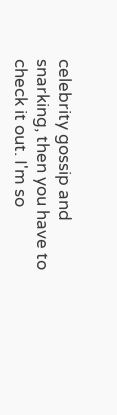celebrity gossip and snarking, then you have to check it out. I'm so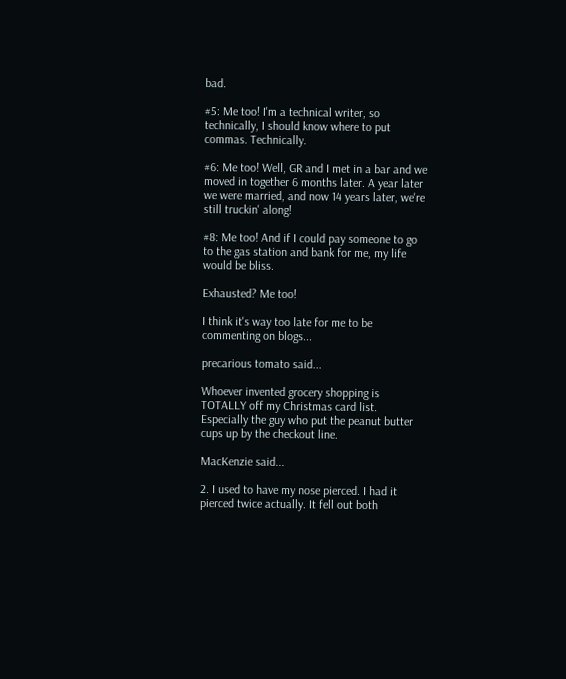bad.

#5: Me too! I'm a technical writer, so technically, I should know where to put commas. Technically.

#6: Me too! Well, GR and I met in a bar and we moved in together 6 months later. A year later we were married, and now 14 years later, we're still truckin' along!

#8: Me too! And if I could pay someone to go to the gas station and bank for me, my life would be bliss.

Exhausted? Me too!

I think it's way too late for me to be commenting on blogs...

precarious tomato said...

Whoever invented grocery shopping is TOTALLY off my Christmas card list. Especially the guy who put the peanut butter cups up by the checkout line.

MacKenzie said...

2. I used to have my nose pierced. I had it pierced twice actually. It fell out both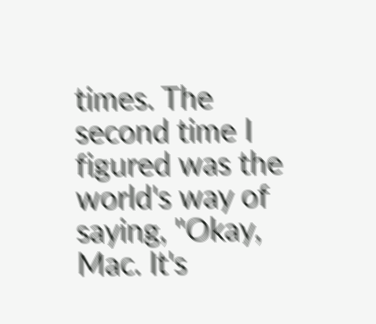times. The second time I figured was the world's way of saying, "Okay, Mac. It's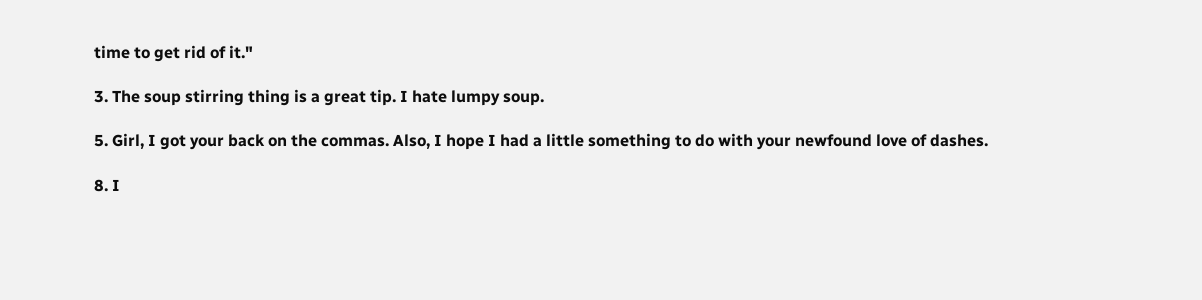time to get rid of it."

3. The soup stirring thing is a great tip. I hate lumpy soup.

5. Girl, I got your back on the commas. Also, I hope I had a little something to do with your newfound love of dashes.

8. I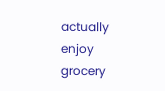actually enjoy grocery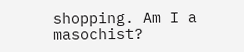shopping. Am I a masochist?